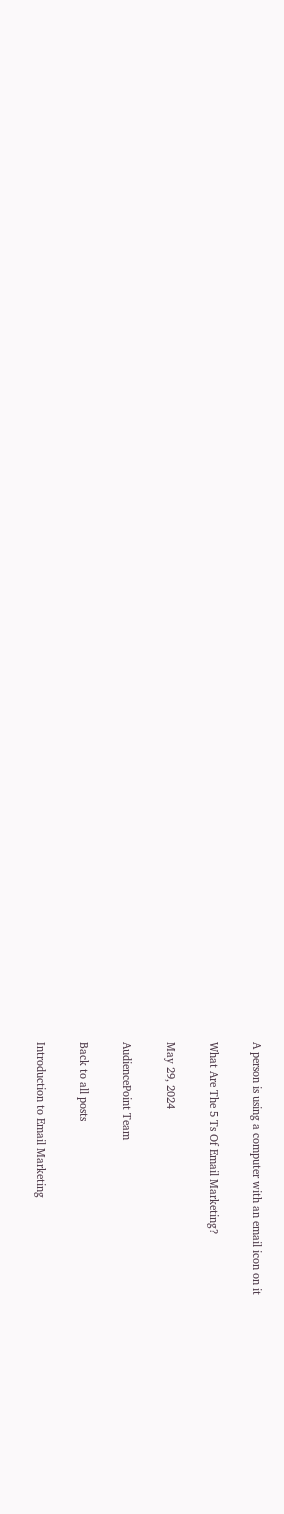A person is using a computer with an email icon on it

What Are The 5 Ts Of Email Marketing?

May 29, 2024

AudiencePoint Team

Back to all posts

Introduction to Email Marketing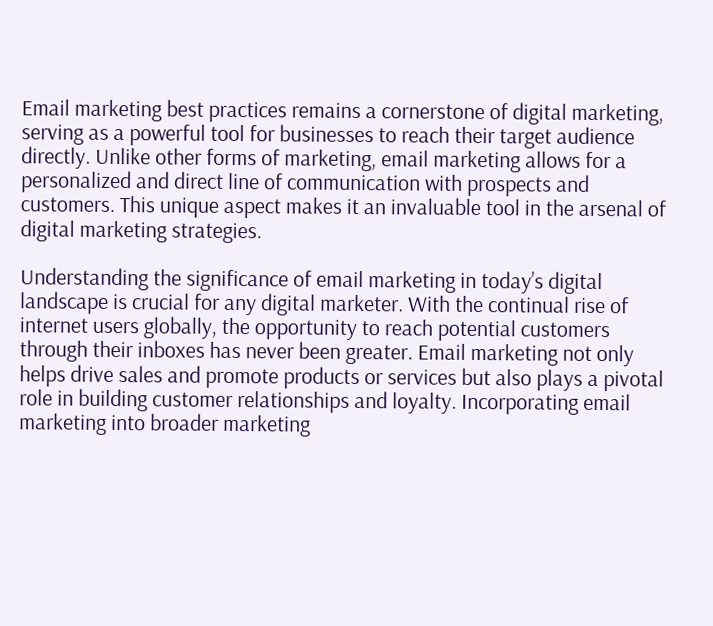Email marketing best practices remains a cornerstone of digital marketing, serving as a powerful tool for businesses to reach their target audience directly. Unlike other forms of marketing, email marketing allows for a personalized and direct line of communication with prospects and customers. This unique aspect makes it an invaluable tool in the arsenal of digital marketing strategies.

Understanding the significance of email marketing in today’s digital landscape is crucial for any digital marketer. With the continual rise of internet users globally, the opportunity to reach potential customers through their inboxes has never been greater. Email marketing not only helps drive sales and promote products or services but also plays a pivotal role in building customer relationships and loyalty. Incorporating email marketing into broader marketing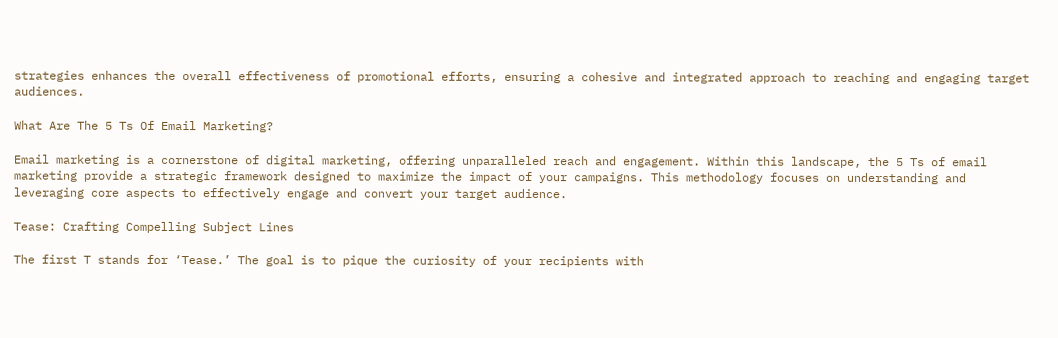strategies enhances the overall effectiveness of promotional efforts, ensuring a cohesive and integrated approach to reaching and engaging target audiences.

What Are The 5 Ts Of Email Marketing?

Email marketing is a cornerstone of digital marketing, offering unparalleled reach and engagement. Within this landscape, the 5 Ts of email marketing provide a strategic framework designed to maximize the impact of your campaigns. This methodology focuses on understanding and leveraging core aspects to effectively engage and convert your target audience.

Tease: Crafting Compelling Subject Lines

The first T stands for ‘Tease.’ The goal is to pique the curiosity of your recipients with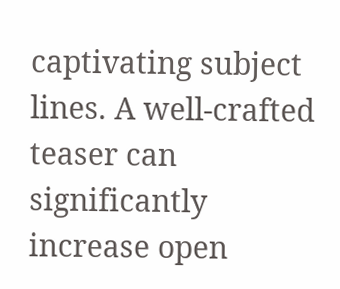captivating subject lines. A well-crafted teaser can significantly increase open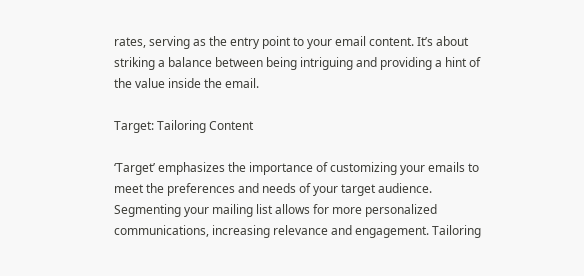rates, serving as the entry point to your email content. It’s about striking a balance between being intriguing and providing a hint of the value inside the email.

Target: Tailoring Content

‘Target’ emphasizes the importance of customizing your emails to meet the preferences and needs of your target audience. Segmenting your mailing list allows for more personalized communications, increasing relevance and engagement. Tailoring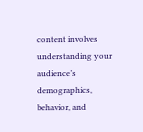content involves understanding your audience’s demographics, behavior, and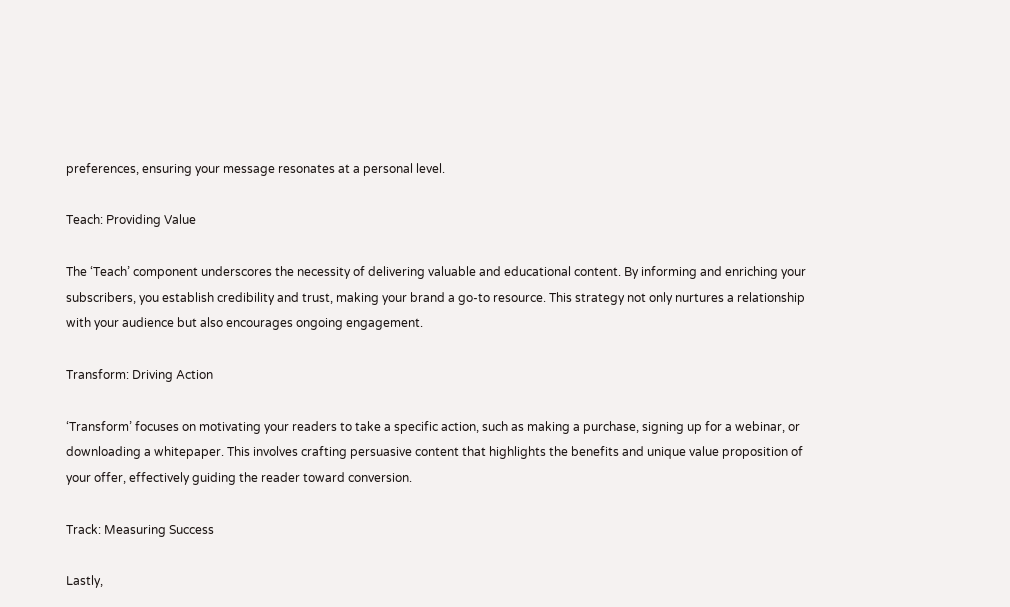preferences, ensuring your message resonates at a personal level.

Teach: Providing Value

The ‘Teach’ component underscores the necessity of delivering valuable and educational content. By informing and enriching your subscribers, you establish credibility and trust, making your brand a go-to resource. This strategy not only nurtures a relationship with your audience but also encourages ongoing engagement.

Transform: Driving Action

‘Transform’ focuses on motivating your readers to take a specific action, such as making a purchase, signing up for a webinar, or downloading a whitepaper. This involves crafting persuasive content that highlights the benefits and unique value proposition of your offer, effectively guiding the reader toward conversion.

Track: Measuring Success

Lastly,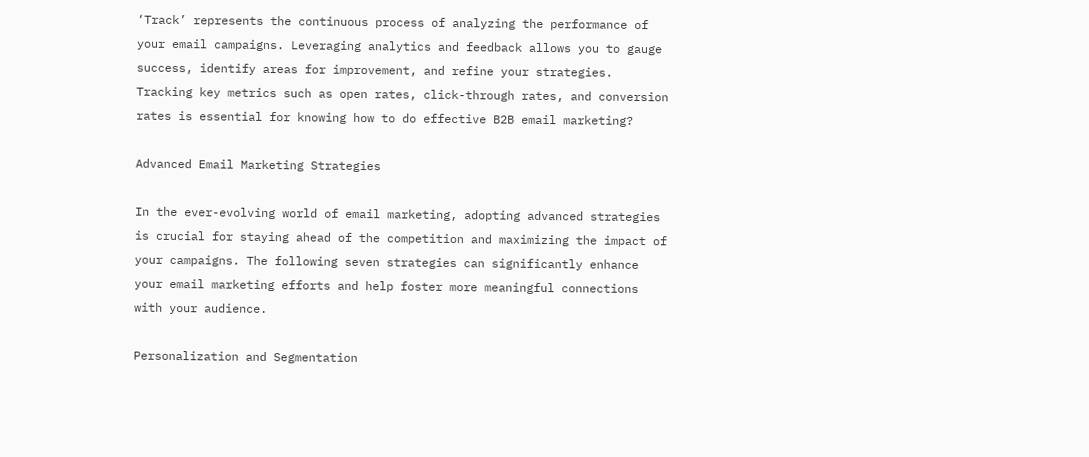‘Track’ represents the continuous process of analyzing the performance of your email campaigns. Leveraging analytics and feedback allows you to gauge success, identify areas for improvement, and refine your strategies. Tracking key metrics such as open rates, click-through rates, and conversion rates is essential for knowing how to do effective B2B email marketing?

Advanced Email Marketing Strategies

In the ever-evolving world of email marketing, adopting advanced strategies is crucial for staying ahead of the competition and maximizing the impact of your campaigns. The following seven strategies can significantly enhance your email marketing efforts and help foster more meaningful connections with your audience.

Personalization and Segmentation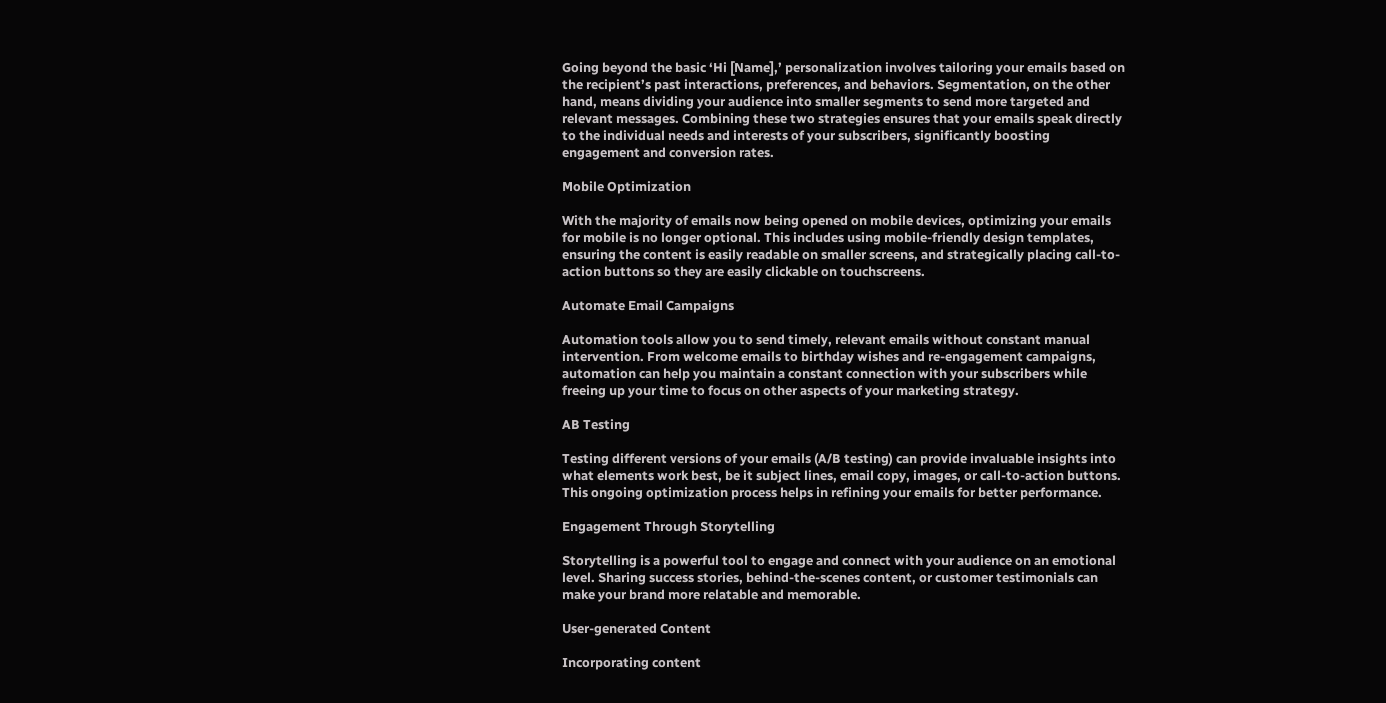Going beyond the basic ‘Hi [Name],’ personalization involves tailoring your emails based on the recipient’s past interactions, preferences, and behaviors. Segmentation, on the other hand, means dividing your audience into smaller segments to send more targeted and relevant messages. Combining these two strategies ensures that your emails speak directly to the individual needs and interests of your subscribers, significantly boosting engagement and conversion rates.

Mobile Optimization

With the majority of emails now being opened on mobile devices, optimizing your emails for mobile is no longer optional. This includes using mobile-friendly design templates, ensuring the content is easily readable on smaller screens, and strategically placing call-to-action buttons so they are easily clickable on touchscreens.

Automate Email Campaigns

Automation tools allow you to send timely, relevant emails without constant manual intervention. From welcome emails to birthday wishes and re-engagement campaigns, automation can help you maintain a constant connection with your subscribers while freeing up your time to focus on other aspects of your marketing strategy.

AB Testing

Testing different versions of your emails (A/B testing) can provide invaluable insights into what elements work best, be it subject lines, email copy, images, or call-to-action buttons. This ongoing optimization process helps in refining your emails for better performance.

Engagement Through Storytelling

Storytelling is a powerful tool to engage and connect with your audience on an emotional level. Sharing success stories, behind-the-scenes content, or customer testimonials can make your brand more relatable and memorable.

User-generated Content

Incorporating content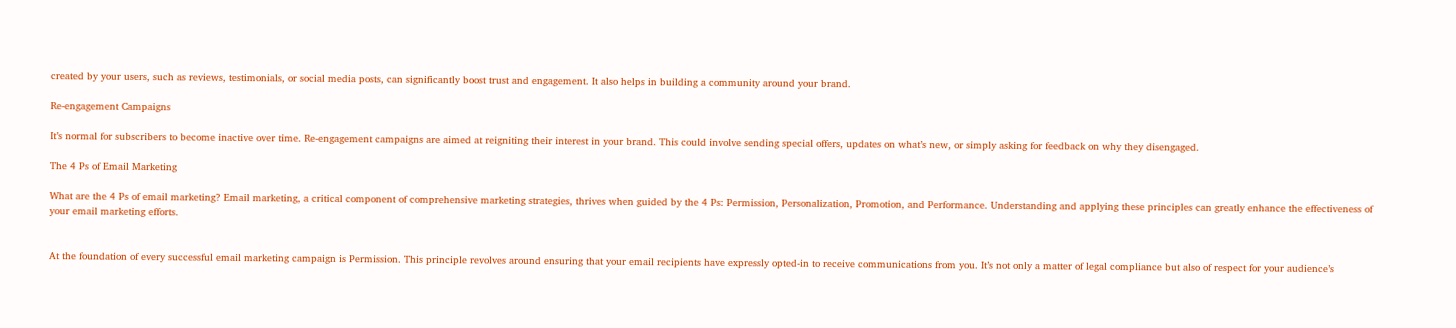created by your users, such as reviews, testimonials, or social media posts, can significantly boost trust and engagement. It also helps in building a community around your brand.

Re-engagement Campaigns

It’s normal for subscribers to become inactive over time. Re-engagement campaigns are aimed at reigniting their interest in your brand. This could involve sending special offers, updates on what’s new, or simply asking for feedback on why they disengaged.

The 4 Ps of Email Marketing

What are the 4 Ps of email marketing? Email marketing, a critical component of comprehensive marketing strategies, thrives when guided by the 4 Ps: Permission, Personalization, Promotion, and Performance. Understanding and applying these principles can greatly enhance the effectiveness of your email marketing efforts.


At the foundation of every successful email marketing campaign is Permission. This principle revolves around ensuring that your email recipients have expressly opted-in to receive communications from you. It’s not only a matter of legal compliance but also of respect for your audience’s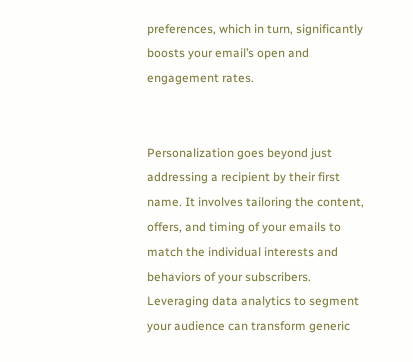preferences, which in turn, significantly boosts your email’s open and engagement rates.


Personalization goes beyond just addressing a recipient by their first name. It involves tailoring the content, offers, and timing of your emails to match the individual interests and behaviors of your subscribers. Leveraging data analytics to segment your audience can transform generic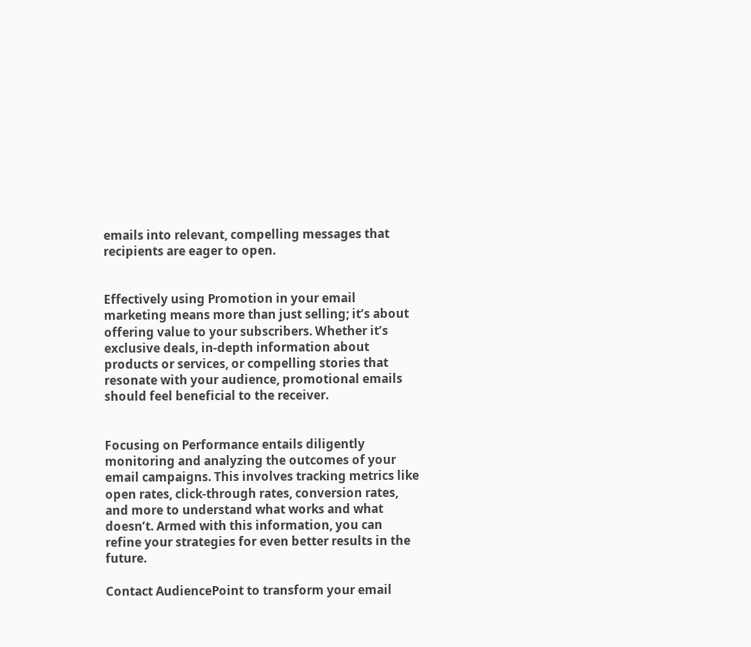emails into relevant, compelling messages that recipients are eager to open.


Effectively using Promotion in your email marketing means more than just selling; it’s about offering value to your subscribers. Whether it’s exclusive deals, in-depth information about products or services, or compelling stories that resonate with your audience, promotional emails should feel beneficial to the receiver.


Focusing on Performance entails diligently monitoring and analyzing the outcomes of your email campaigns. This involves tracking metrics like open rates, click-through rates, conversion rates, and more to understand what works and what doesn’t. Armed with this information, you can refine your strategies for even better results in the future.

Contact AudiencePoint to transform your email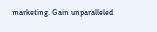marketing. Gain unparalleled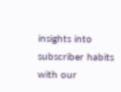insights into subscriber habits with our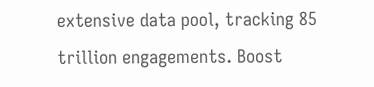extensive data pool, tracking 85 trillion engagements. Boost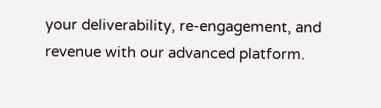your deliverability, re-engagement, and revenue with our advanced platform.